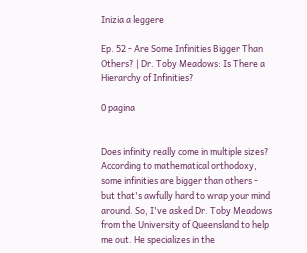Inizia a leggere

Ep. 52 - Are Some Infinities Bigger Than Others? | Dr. Toby Meadows: Is There a Hierarchy of Infinities?

0 pagina


Does infinity really come in multiple sizes? According to mathematical orthodoxy, some infinities are bigger than others - but that's awfully hard to wrap your mind around. So, I've asked Dr. Toby Meadows from the University of Queensland to help me out. He specializes in the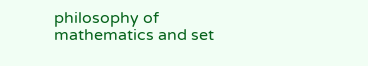philosophy of mathematics and set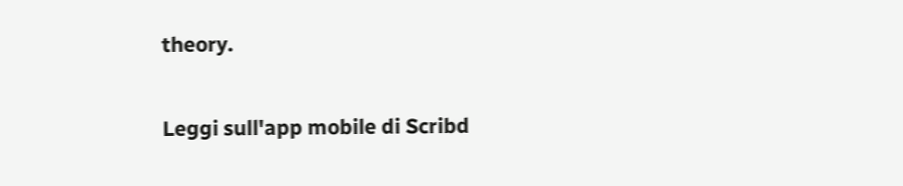theory.

Leggi sull'app mobile di Scribd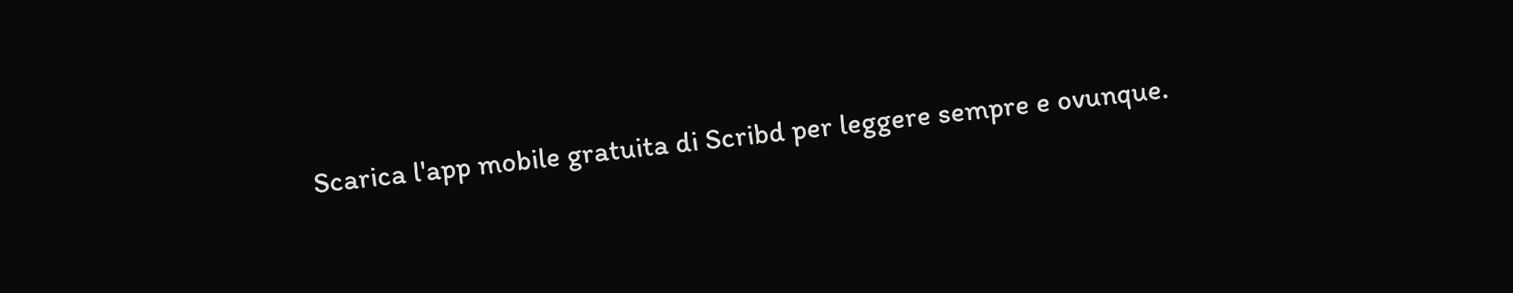Scarica l'app mobile gratuita di Scribd per leggere sempre e ovunque.